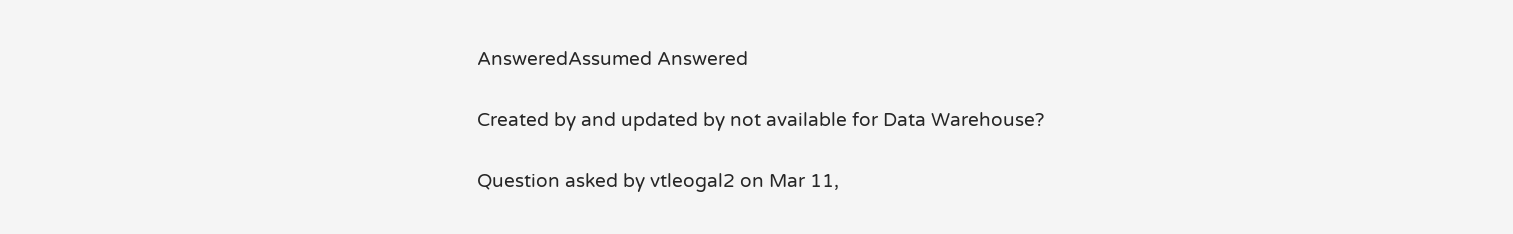AnsweredAssumed Answered

Created by and updated by not available for Data Warehouse?

Question asked by vtleogal2 on Mar 11,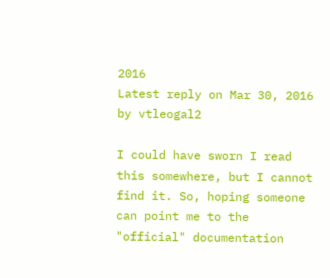2016
Latest reply on Mar 30, 2016 by vtleogal2

I could have sworn I read this somewhere, but I cannot find it. So, hoping someone can point me to the "official" documentation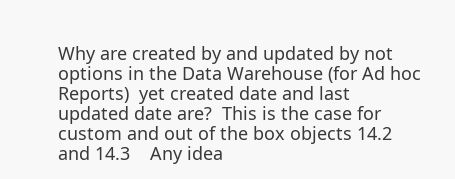Why are created by and updated by not options in the Data Warehouse (for Ad hoc Reports)  yet created date and last updated date are?  This is the case for custom and out of the box objects 14.2 and 14.3    Any idea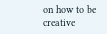on how to be creative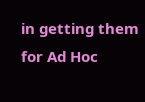in getting them for Ad Hoc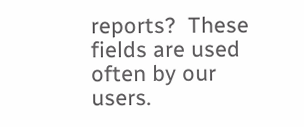reports?  These fields are used often by our users.